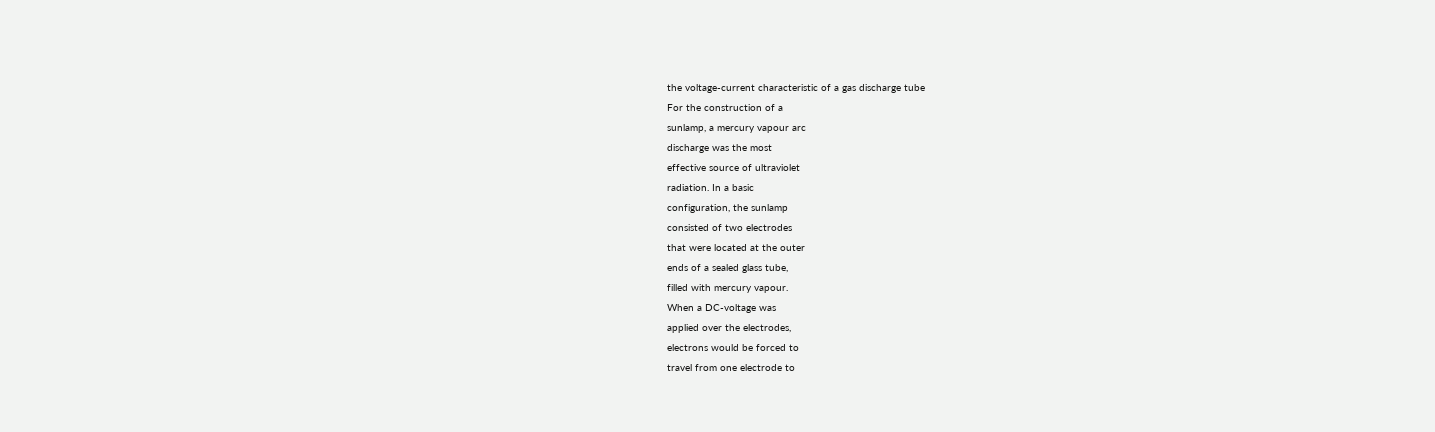the voltage-current characteristic of a gas discharge tube
For the construction of a
sunlamp, a mercury vapour arc
discharge was the most
effective source of ultraviolet
radiation. In a basic
configuration, the sunlamp
consisted of two electrodes
that were located at the outer
ends of a sealed glass tube,
filled with mercury vapour.
When a DC-voltage was
applied over the electrodes,
electrons would be forced to
travel from one electrode to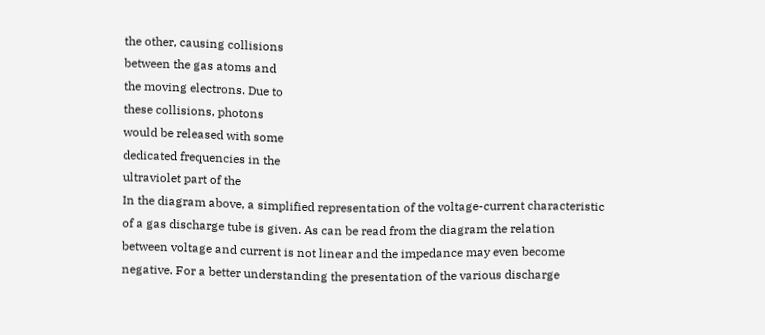the other, causing collisions
between the gas atoms and
the moving electrons. Due to
these collisions, photons
would be released with some
dedicated frequencies in the
ultraviolet part of the
In the diagram above, a simplified representation of the voltage-current characteristic
of a gas discharge tube is given. As can be read from the diagram the relation
between voltage and current is not linear and the impedance may even become
negative. For a better understanding the presentation of the various discharge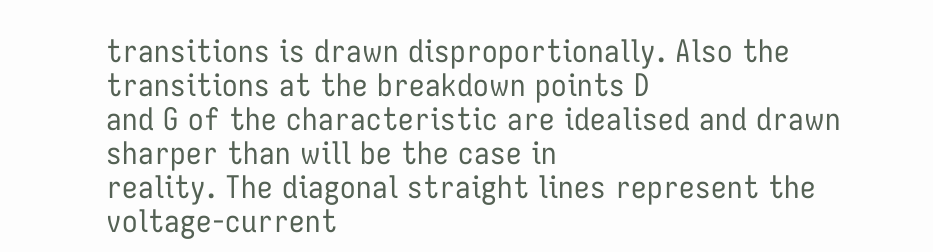transitions is drawn disproportionally. Also the transitions at the breakdown points D
and G of the characteristic are idealised and drawn sharper than will be the case in
reality. The diagonal straight lines represent the voltage-current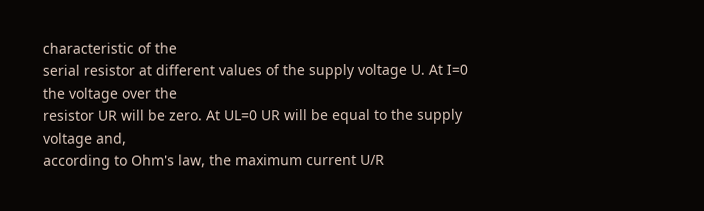characteristic of the
serial resistor at different values of the supply voltage U. At I=0 the voltage over the
resistor UR will be zero. At UL=0 UR will be equal to the supply voltage and,
according to Ohm's law, the maximum current U/R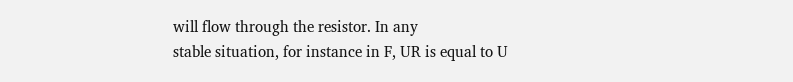will flow through the resistor. In any
stable situation, for instance in F, UR is equal to U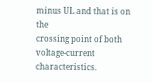minus UL and that is on the
crossing point of both voltage-current characteristics.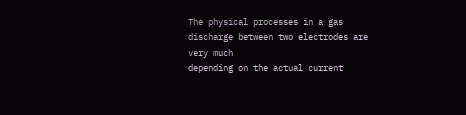The physical processes in a gas discharge between two electrodes are very much
depending on the actual current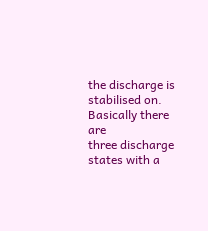the discharge is stabilised on. Basically there are
three discharge states with a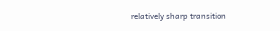relatively sharp transition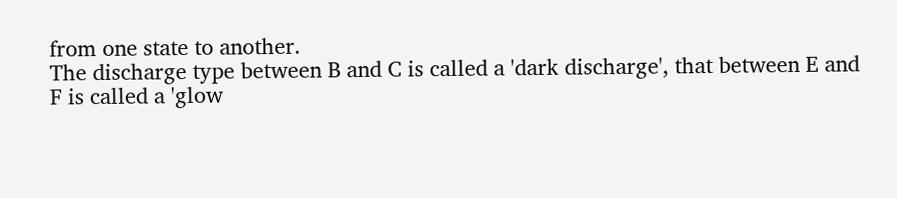from one state to another.
The discharge type between B and C is called a 'dark discharge', that between E and
F is called a 'glow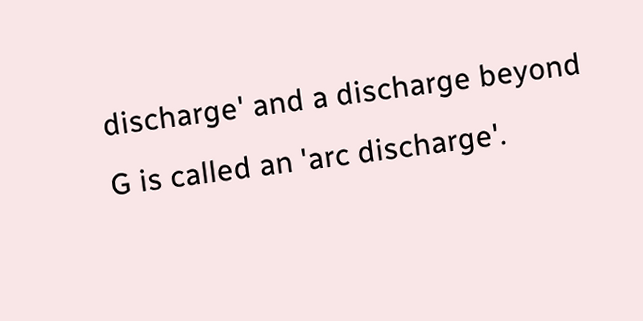discharge' and a discharge beyond G is called an 'arc discharge'.